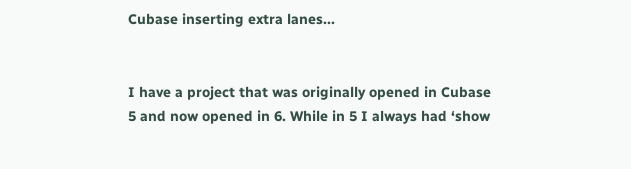Cubase inserting extra lanes...


I have a project that was originally opened in Cubase 5 and now opened in 6. While in 5 I always had ‘show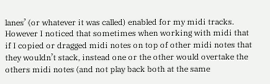lanes’ (or whatever it was called) enabled for my midi tracks. However I noticed that sometimes when working with midi that if I copied or dragged midi notes on top of other midi notes that they wouldn’t stack, instead one or the other would overtake the others midi notes (and not play back both at the same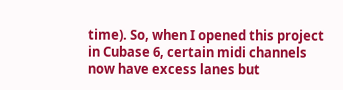time). So, when I opened this project in Cubase 6, certain midi channels now have excess lanes but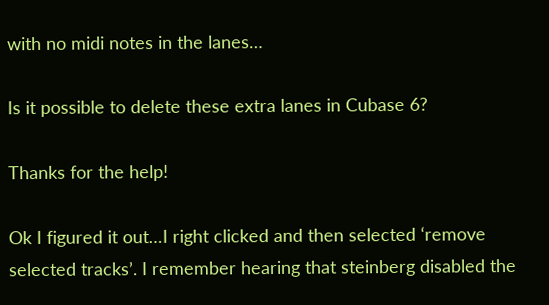with no midi notes in the lanes…

Is it possible to delete these extra lanes in Cubase 6?

Thanks for the help!

Ok I figured it out…I right clicked and then selected ‘remove selected tracks’. I remember hearing that steinberg disabled the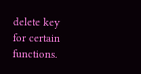delete key for certain functions.